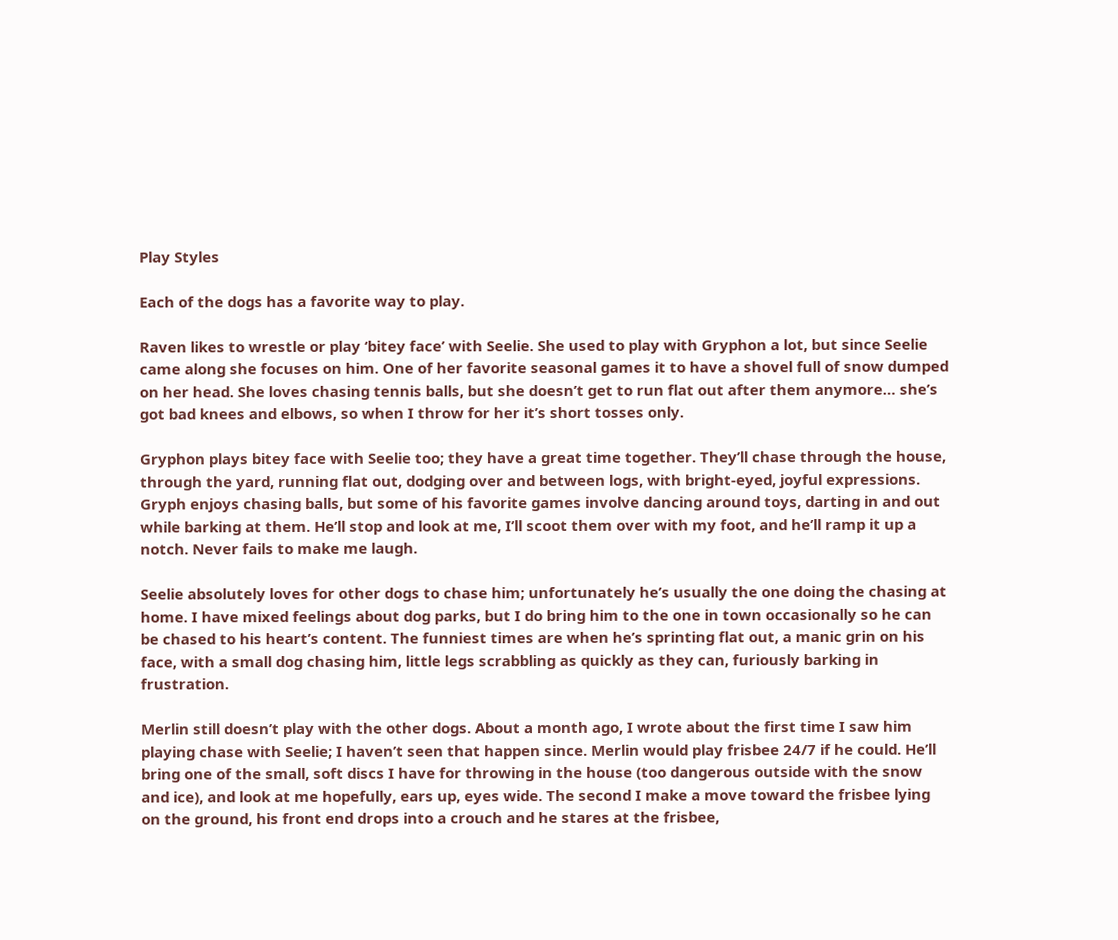Play Styles

Each of the dogs has a favorite way to play.

Raven likes to wrestle or play ‘bitey face’ with Seelie. She used to play with Gryphon a lot, but since Seelie came along she focuses on him. One of her favorite seasonal games it to have a shovel full of snow dumped on her head. She loves chasing tennis balls, but she doesn’t get to run flat out after them anymore… she’s got bad knees and elbows, so when I throw for her it’s short tosses only.

Gryphon plays bitey face with Seelie too; they have a great time together. They’ll chase through the house, through the yard, running flat out, dodging over and between logs, with bright-eyed, joyful expressions. Gryph enjoys chasing balls, but some of his favorite games involve dancing around toys, darting in and out while barking at them. He’ll stop and look at me, I’ll scoot them over with my foot, and he’ll ramp it up a notch. Never fails to make me laugh.

Seelie absolutely loves for other dogs to chase him; unfortunately he’s usually the one doing the chasing at home. I have mixed feelings about dog parks, but I do bring him to the one in town occasionally so he can be chased to his heart’s content. The funniest times are when he’s sprinting flat out, a manic grin on his face, with a small dog chasing him, little legs scrabbling as quickly as they can, furiously barking in frustration.

Merlin still doesn’t play with the other dogs. About a month ago, I wrote about the first time I saw him playing chase with Seelie; I haven’t seen that happen since. Merlin would play frisbee 24/7 if he could. He’ll bring one of the small, soft discs I have for throwing in the house (too dangerous outside with the snow and ice), and look at me hopefully, ears up, eyes wide. The second I make a move toward the frisbee lying on the ground, his front end drops into a crouch and he stares at the frisbee,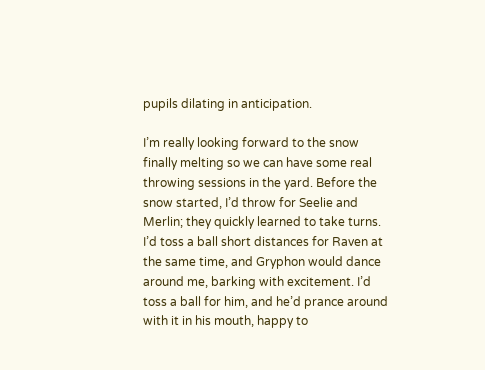pupils dilating in anticipation.

I’m really looking forward to the snow finally melting so we can have some real throwing sessions in the yard. Before the snow started, I’d throw for Seelie and Merlin; they quickly learned to take turns. I’d toss a ball short distances for Raven at the same time, and Gryphon would dance around me, barking with excitement. I’d toss a ball for him, and he’d prance around with it in his mouth, happy to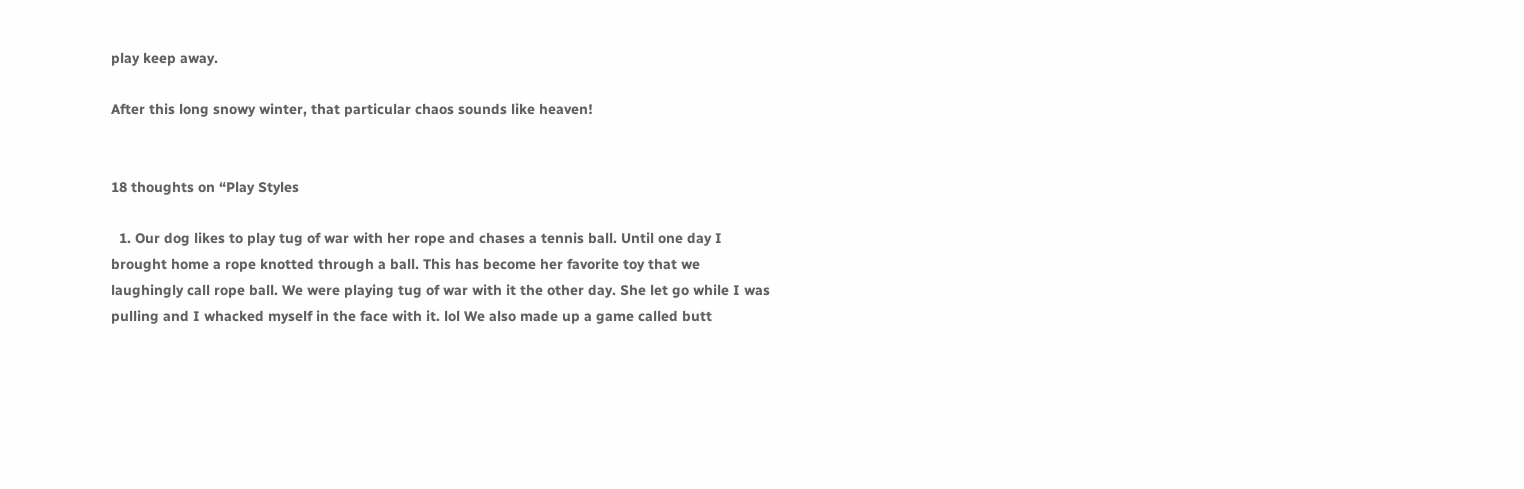play keep away.

After this long snowy winter, that particular chaos sounds like heaven!


18 thoughts on “Play Styles

  1. Our dog likes to play tug of war with her rope and chases a tennis ball. Until one day I brought home a rope knotted through a ball. This has become her favorite toy that we laughingly call rope ball. We were playing tug of war with it the other day. She let go while I was pulling and I whacked myself in the face with it. lol We also made up a game called butt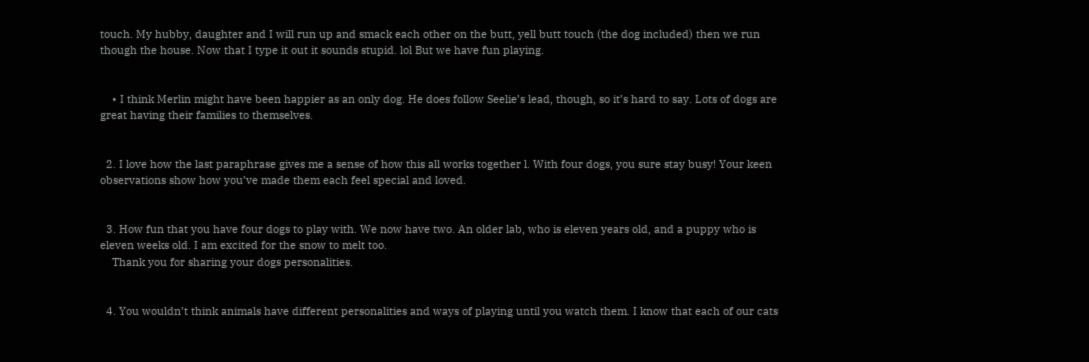touch. My hubby, daughter and I will run up and smack each other on the butt, yell butt touch (the dog included) then we run though the house. Now that I type it out it sounds stupid. lol But we have fun playing.


    • I think Merlin might have been happier as an only dog. He does follow Seelie’s lead, though, so it’s hard to say. Lots of dogs are great having their families to themselves.


  2. I love how the last paraphrase gives me a sense of how this all works together l. With four dogs, you sure stay busy! Your keen observations show how you’ve made them each feel special and loved.


  3. How fun that you have four dogs to play with. We now have two. An older lab, who is eleven years old, and a puppy who is eleven weeks old. I am excited for the snow to melt too.
    Thank you for sharing your dogs personalities.


  4. You wouldn’t think animals have different personalities and ways of playing until you watch them. I know that each of our cats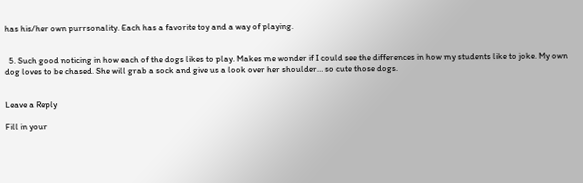has his/her own purrsonality. Each has a favorite toy and a way of playing.


  5. Such good noticing in how each of the dogs likes to play. Makes me wonder if I could see the differences in how my students like to joke. My own dog loves to be chased. She will grab a sock and give us a look over her shoulder… so cute those dogs.


Leave a Reply

Fill in your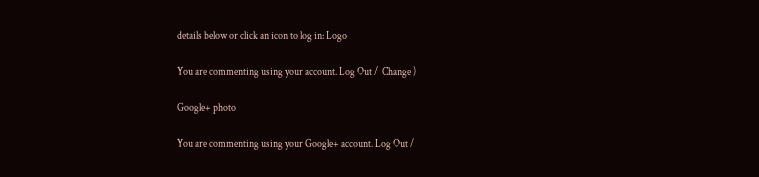details below or click an icon to log in: Logo

You are commenting using your account. Log Out /  Change )

Google+ photo

You are commenting using your Google+ account. Log Out /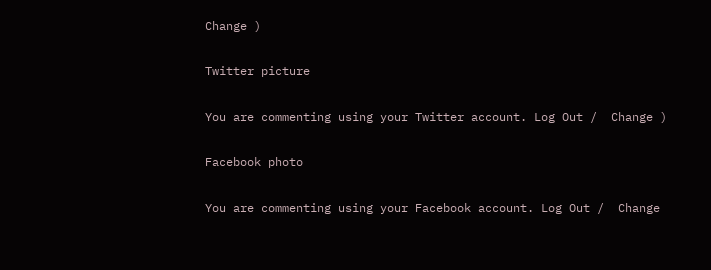Change )

Twitter picture

You are commenting using your Twitter account. Log Out /  Change )

Facebook photo

You are commenting using your Facebook account. Log Out /  Change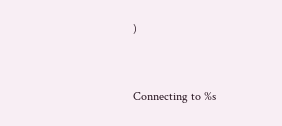)


Connecting to %s